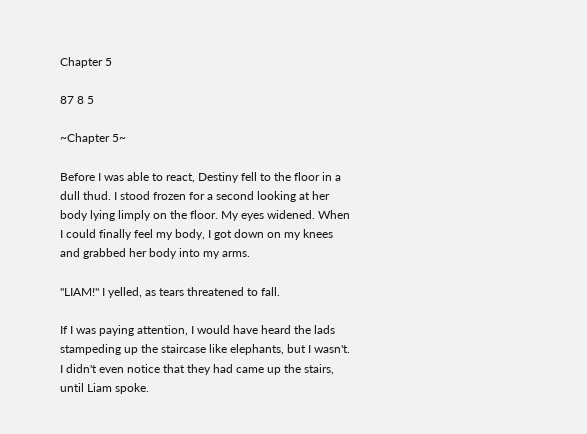Chapter 5

87 8 5

~Chapter 5~

Before I was able to react, Destiny fell to the floor in a dull thud. I stood frozen for a second looking at her body lying limply on the floor. My eyes widened. When I could finally feel my body, I got down on my knees and grabbed her body into my arms.

"LIAM!" I yelled, as tears threatened to fall.

If I was paying attention, I would have heard the lads stampeding up the staircase like elephants, but I wasn't. I didn't even notice that they had came up the stairs, until Liam spoke.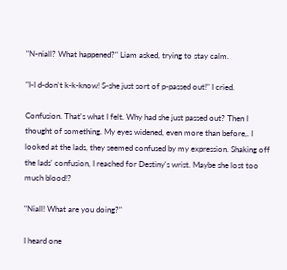"N-niall? What happened?" Liam asked, trying to stay calm.

"I-I d-don't k-k-know! S-she just sort of p-passed out!" I cried.

Confusion. That's what I felt. Why had she just passed out? Then I thought of something. My eyes widened, even more than before,. I looked at the lads, they seemed confused by my expression. Shaking off the lads' confusion, I reached for Destiny's wrist. Maybe she lost too much blood!?

"Niall! What are you doing?"

I heard one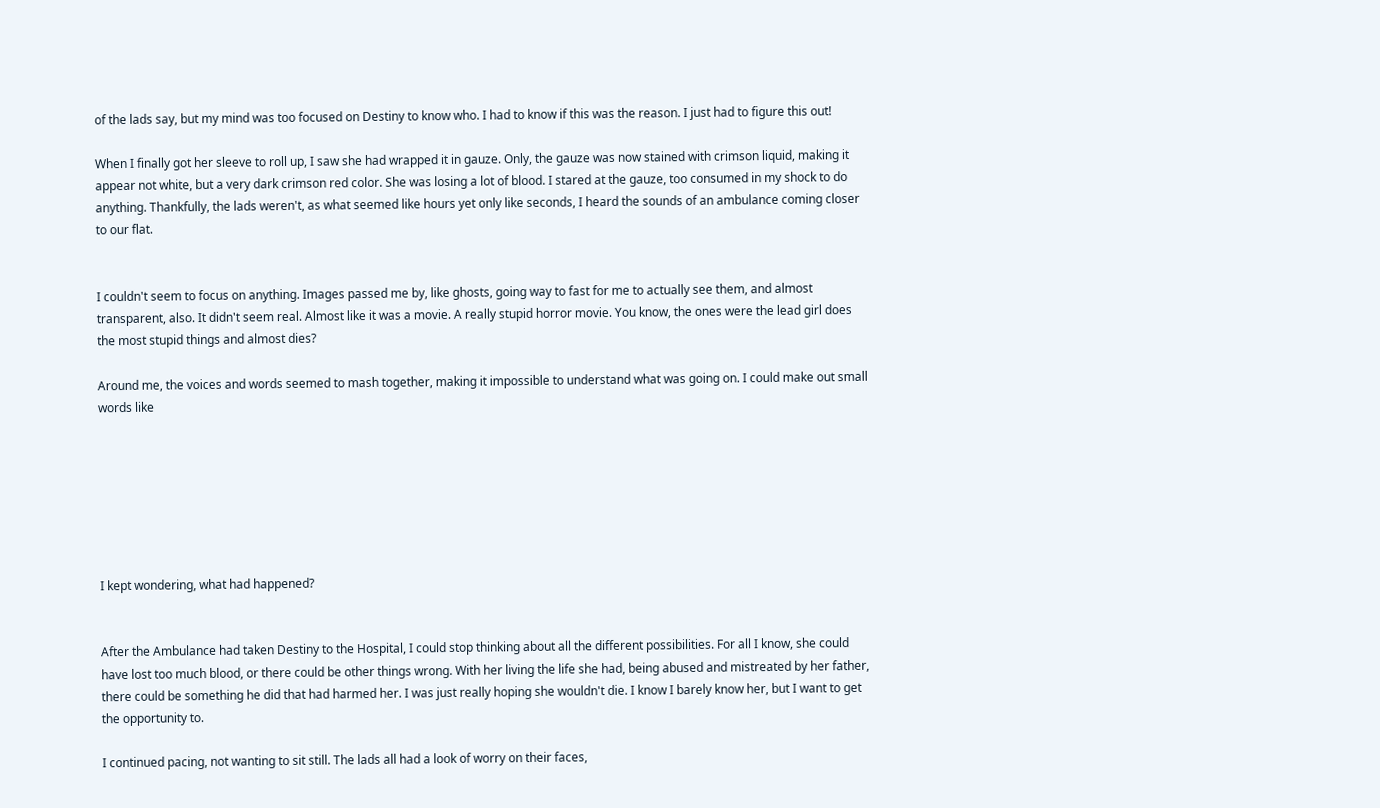of the lads say, but my mind was too focused on Destiny to know who. I had to know if this was the reason. I just had to figure this out!

When I finally got her sleeve to roll up, I saw she had wrapped it in gauze. Only, the gauze was now stained with crimson liquid, making it appear not white, but a very dark crimson red color. She was losing a lot of blood. I stared at the gauze, too consumed in my shock to do anything. Thankfully, the lads weren't, as what seemed like hours yet only like seconds, I heard the sounds of an ambulance coming closer to our flat.


I couldn't seem to focus on anything. Images passed me by, like ghosts, going way to fast for me to actually see them, and almost transparent, also. It didn't seem real. Almost like it was a movie. A really stupid horror movie. You know, the ones were the lead girl does the most stupid things and almost dies?

Around me, the voices and words seemed to mash together, making it impossible to understand what was going on. I could make out small words like







I kept wondering, what had happened?


After the Ambulance had taken Destiny to the Hospital, I could stop thinking about all the different possibilities. For all I know, she could have lost too much blood, or there could be other things wrong. With her living the life she had, being abused and mistreated by her father, there could be something he did that had harmed her. I was just really hoping she wouldn't die. I know I barely know her, but I want to get the opportunity to.

I continued pacing, not wanting to sit still. The lads all had a look of worry on their faces,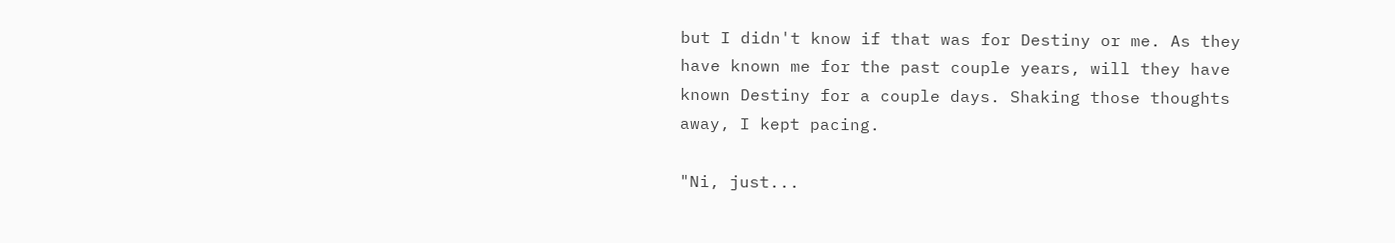but I didn't know if that was for Destiny or me. As they have known me for the past couple years, will they have known Destiny for a couple days. Shaking those thoughts away, I kept pacing.

"Ni, just...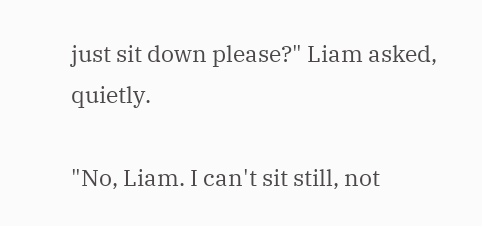just sit down please?" Liam asked, quietly.

"No, Liam. I can't sit still, not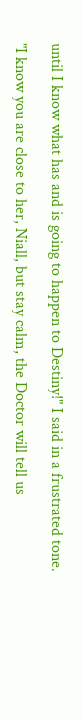until I know what has and is going to happen to Destiny!" I said in a frustrated tone.

"I know you are close to her, Niall, but stay calm, the Doctor will tell us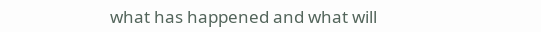what has happened and what will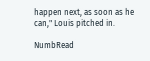happen next, as soon as he can," Louis pitched in.

NumbRead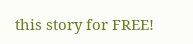this story for FREE!